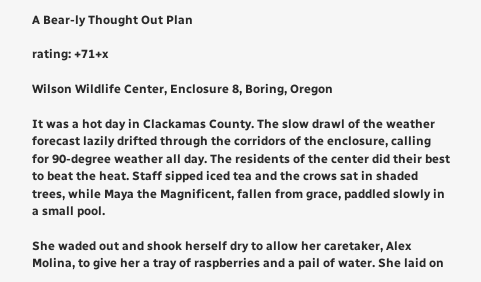A Bear-ly Thought Out Plan

rating: +71+x

Wilson Wildlife Center, Enclosure 8, Boring, Oregon

It was a hot day in Clackamas County. The slow drawl of the weather forecast lazily drifted through the corridors of the enclosure, calling for 90-degree weather all day. The residents of the center did their best to beat the heat. Staff sipped iced tea and the crows sat in shaded trees, while Maya the Magnificent, fallen from grace, paddled slowly in a small pool.

She waded out and shook herself dry to allow her caretaker, Alex Molina, to give her a tray of raspberries and a pail of water. She laid on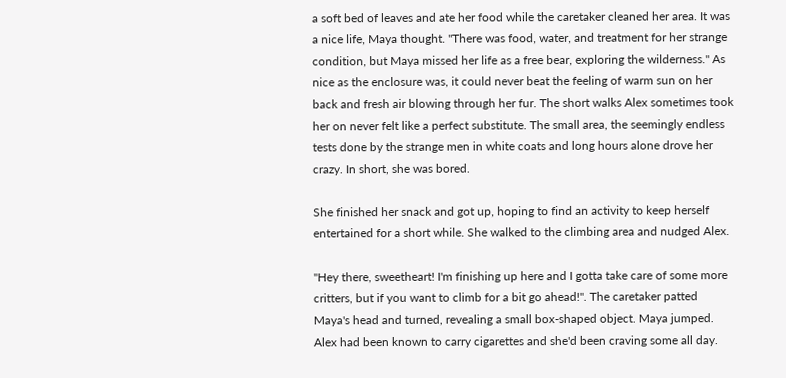a soft bed of leaves and ate her food while the caretaker cleaned her area. It was a nice life, Maya thought. "There was food, water, and treatment for her strange condition, but Maya missed her life as a free bear, exploring the wilderness." As nice as the enclosure was, it could never beat the feeling of warm sun on her back and fresh air blowing through her fur. The short walks Alex sometimes took her on never felt like a perfect substitute. The small area, the seemingly endless tests done by the strange men in white coats and long hours alone drove her crazy. In short, she was bored.

She finished her snack and got up, hoping to find an activity to keep herself entertained for a short while. She walked to the climbing area and nudged Alex.

"Hey there, sweetheart! I'm finishing up here and I gotta take care of some more critters, but if you want to climb for a bit go ahead!". The caretaker patted Maya's head and turned, revealing a small box-shaped object. Maya jumped. Alex had been known to carry cigarettes and she'd been craving some all day.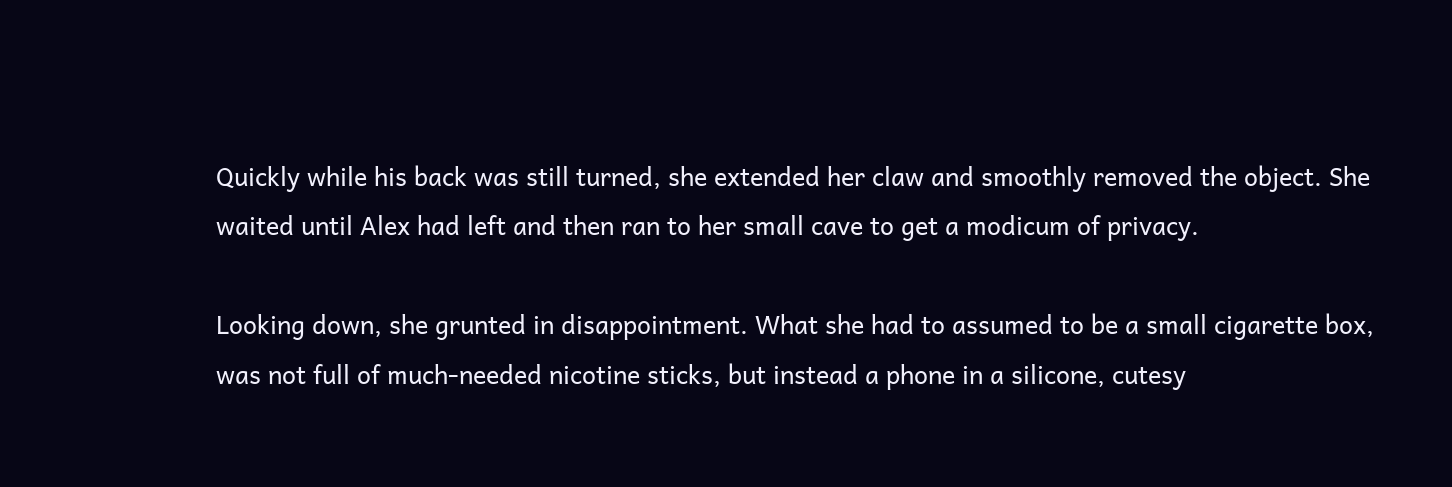Quickly while his back was still turned, she extended her claw and smoothly removed the object. She waited until Alex had left and then ran to her small cave to get a modicum of privacy.

Looking down, she grunted in disappointment. What she had to assumed to be a small cigarette box, was not full of much-needed nicotine sticks, but instead a phone in a silicone, cutesy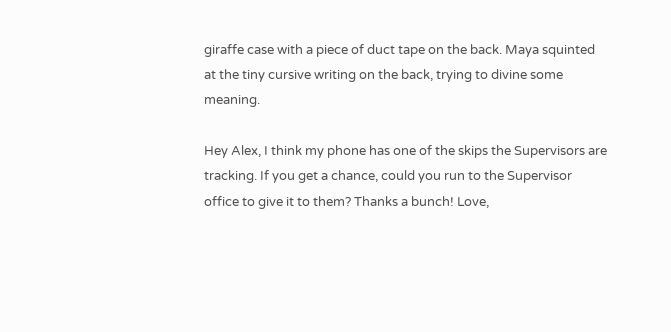giraffe case with a piece of duct tape on the back. Maya squinted at the tiny cursive writing on the back, trying to divine some meaning.

Hey Alex, I think my phone has one of the skips the Supervisors are tracking. If you get a chance, could you run to the Supervisor office to give it to them? Thanks a bunch! Love,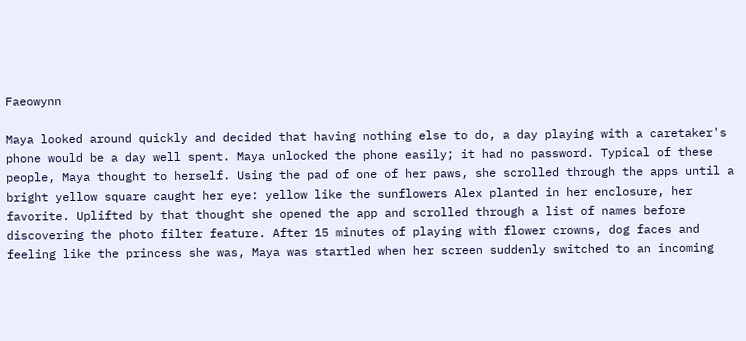Faeowynn

Maya looked around quickly and decided that having nothing else to do, a day playing with a caretaker's phone would be a day well spent. Maya unlocked the phone easily; it had no password. Typical of these people, Maya thought to herself. Using the pad of one of her paws, she scrolled through the apps until a bright yellow square caught her eye: yellow like the sunflowers Alex planted in her enclosure, her favorite. Uplifted by that thought she opened the app and scrolled through a list of names before discovering the photo filter feature. After 15 minutes of playing with flower crowns, dog faces and feeling like the princess she was, Maya was startled when her screen suddenly switched to an incoming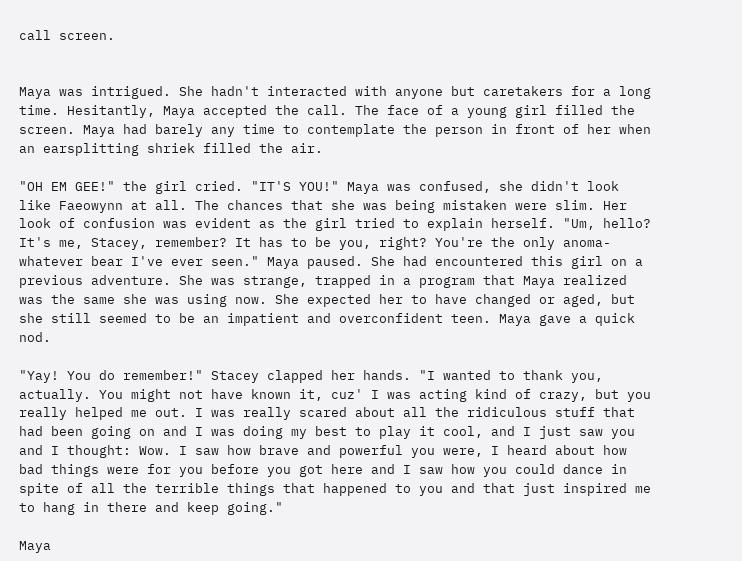call screen.


Maya was intrigued. She hadn't interacted with anyone but caretakers for a long time. Hesitantly, Maya accepted the call. The face of a young girl filled the screen. Maya had barely any time to contemplate the person in front of her when an earsplitting shriek filled the air.

"OH EM GEE!" the girl cried. "IT'S YOU!" Maya was confused, she didn't look like Faeowynn at all. The chances that she was being mistaken were slim. Her look of confusion was evident as the girl tried to explain herself. "Um, hello? It's me, Stacey, remember? It has to be you, right? You're the only anoma-whatever bear I've ever seen." Maya paused. She had encountered this girl on a previous adventure. She was strange, trapped in a program that Maya realized was the same she was using now. She expected her to have changed or aged, but she still seemed to be an impatient and overconfident teen. Maya gave a quick nod.

"Yay! You do remember!" Stacey clapped her hands. "I wanted to thank you, actually. You might not have known it, cuz' I was acting kind of crazy, but you really helped me out. I was really scared about all the ridiculous stuff that had been going on and I was doing my best to play it cool, and I just saw you and I thought: Wow. I saw how brave and powerful you were, I heard about how bad things were for you before you got here and I saw how you could dance in spite of all the terrible things that happened to you and that just inspired me to hang in there and keep going."

Maya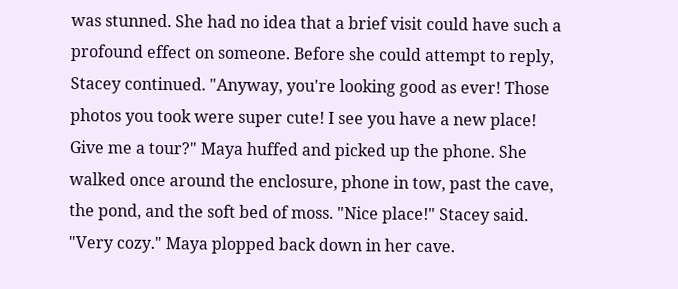was stunned. She had no idea that a brief visit could have such a profound effect on someone. Before she could attempt to reply, Stacey continued. "Anyway, you're looking good as ever! Those photos you took were super cute! I see you have a new place! Give me a tour?" Maya huffed and picked up the phone. She walked once around the enclosure, phone in tow, past the cave, the pond, and the soft bed of moss. "Nice place!" Stacey said. "Very cozy." Maya plopped back down in her cave.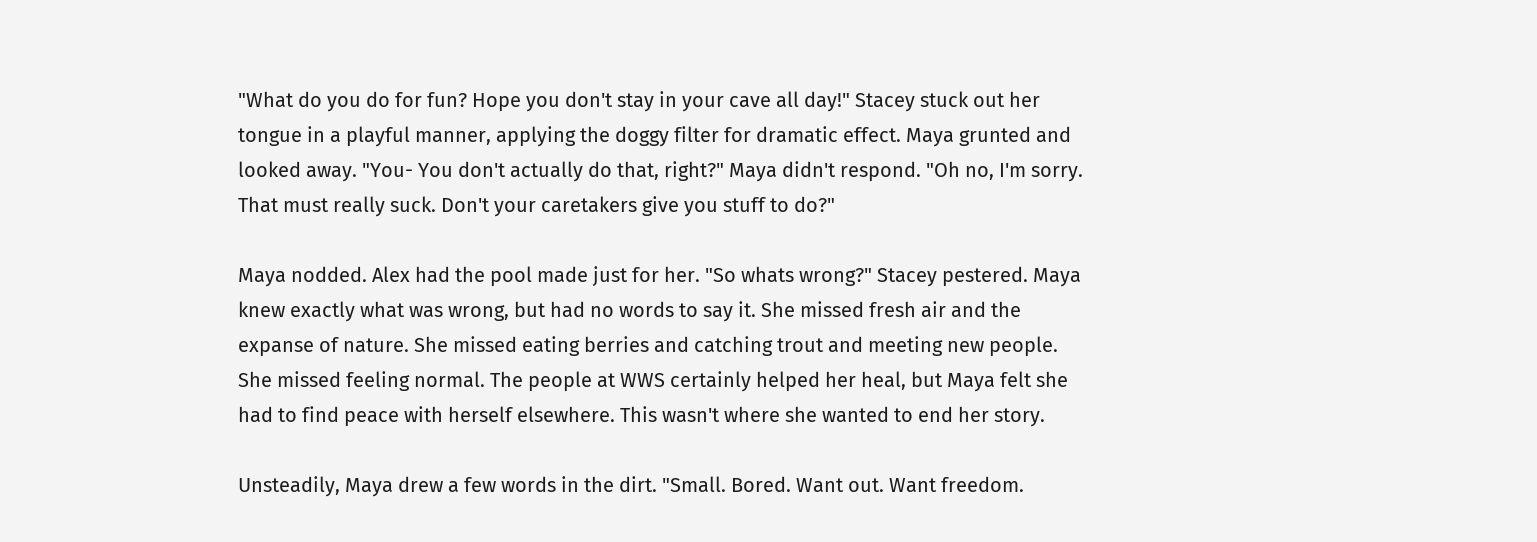"What do you do for fun? Hope you don't stay in your cave all day!" Stacey stuck out her tongue in a playful manner, applying the doggy filter for dramatic effect. Maya grunted and looked away. "You- You don't actually do that, right?" Maya didn't respond. "Oh no, I'm sorry. That must really suck. Don't your caretakers give you stuff to do?"

Maya nodded. Alex had the pool made just for her. "So whats wrong?" Stacey pestered. Maya knew exactly what was wrong, but had no words to say it. She missed fresh air and the expanse of nature. She missed eating berries and catching trout and meeting new people. She missed feeling normal. The people at WWS certainly helped her heal, but Maya felt she had to find peace with herself elsewhere. This wasn't where she wanted to end her story.

Unsteadily, Maya drew a few words in the dirt. "Small. Bored. Want out. Want freedom.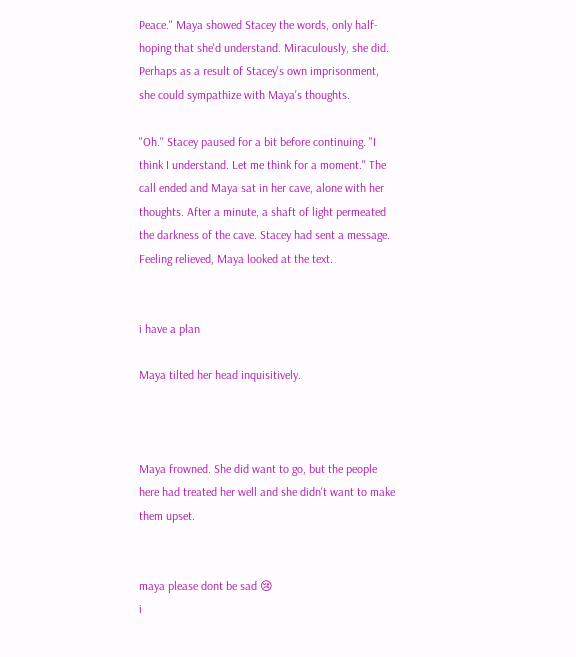Peace." Maya showed Stacey the words, only half-hoping that she'd understand. Miraculously, she did. Perhaps as a result of Stacey's own imprisonment, she could sympathize with Maya's thoughts.

"Oh." Stacey paused for a bit before continuing. "I think I understand. Let me think for a moment." The call ended and Maya sat in her cave, alone with her thoughts. After a minute, a shaft of light permeated the darkness of the cave. Stacey had sent a message. Feeling relieved, Maya looked at the text.


i have a plan

Maya tilted her head inquisitively.



Maya frowned. She did want to go, but the people here had treated her well and she didn't want to make them upset.


maya please dont be sad 😢
i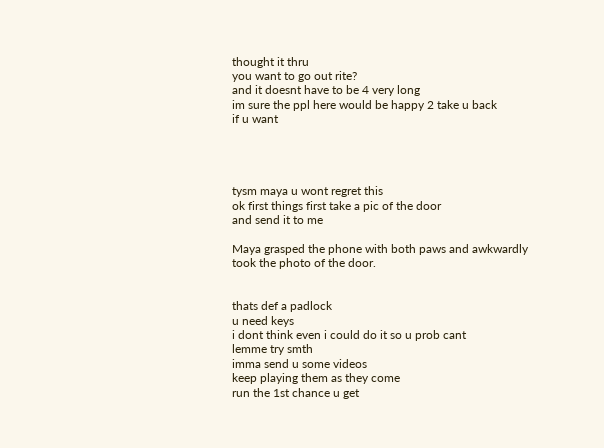thought it thru
you want to go out rite?
and it doesnt have to be 4 very long
im sure the ppl here would be happy 2 take u back
if u want




tysm maya u wont regret this
ok first things first take a pic of the door
and send it to me

Maya grasped the phone with both paws and awkwardly took the photo of the door.


thats def a padlock
u need keys
i dont think even i could do it so u prob cant
lemme try smth
imma send u some videos
keep playing them as they come
run the 1st chance u get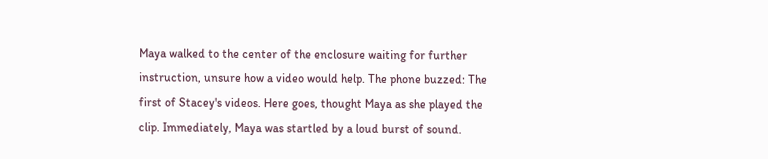Maya walked to the center of the enclosure waiting for further instruction, unsure how a video would help. The phone buzzed: The first of Stacey's videos. Here goes, thought Maya as she played the clip. Immediately, Maya was startled by a loud burst of sound.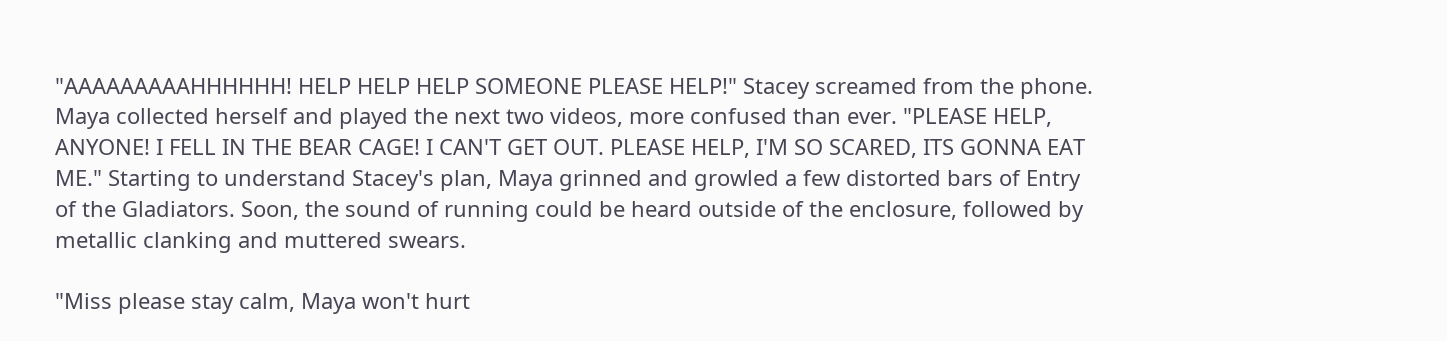"AAAAAAAAAHHHHHH! HELP HELP HELP SOMEONE PLEASE HELP!" Stacey screamed from the phone. Maya collected herself and played the next two videos, more confused than ever. "PLEASE HELP, ANYONE! I FELL IN THE BEAR CAGE! I CAN'T GET OUT. PLEASE HELP, I'M SO SCARED, ITS GONNA EAT ME." Starting to understand Stacey's plan, Maya grinned and growled a few distorted bars of Entry of the Gladiators. Soon, the sound of running could be heard outside of the enclosure, followed by metallic clanking and muttered swears.

"Miss please stay calm, Maya won't hurt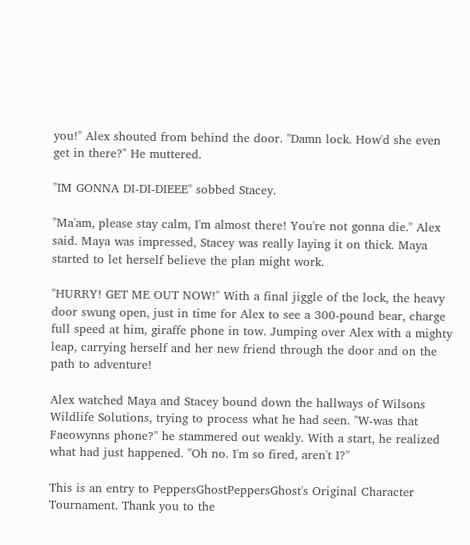you!" Alex shouted from behind the door. "Damn lock. How'd she even get in there?" He muttered.

"IM GONNA DI-DI-DIEEE" sobbed Stacey.

"Ma'am, please stay calm, I'm almost there! You're not gonna die." Alex said. Maya was impressed, Stacey was really laying it on thick. Maya started to let herself believe the plan might work.

"HURRY! GET ME OUT NOW!" With a final jiggle of the lock, the heavy door swung open, just in time for Alex to see a 300-pound bear, charge full speed at him, giraffe phone in tow. Jumping over Alex with a mighty leap, carrying herself and her new friend through the door and on the path to adventure!

Alex watched Maya and Stacey bound down the hallways of Wilsons Wildlife Solutions, trying to process what he had seen. "W-was that Faeowynns phone?" he stammered out weakly. With a start, he realized what had just happened. "Oh no. I'm so fired, aren't I?"

This is an entry to PeppersGhostPeppersGhost's Original Character Tournament. Thank you to the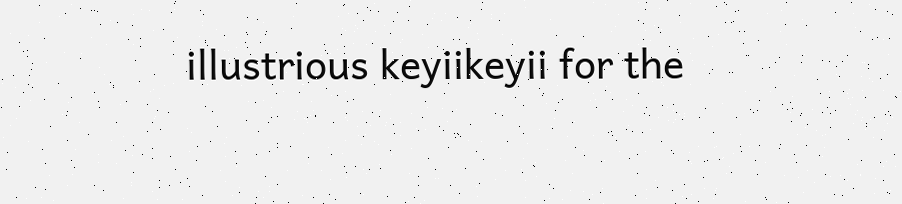illustrious keyiikeyii for the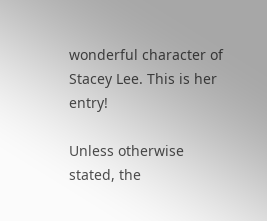wonderful character of Stacey Lee. This is her entry!

Unless otherwise stated, the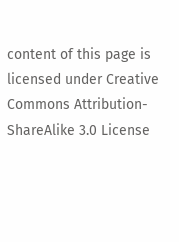content of this page is licensed under Creative Commons Attribution-ShareAlike 3.0 License